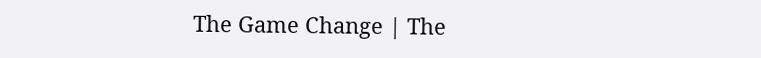The Game Change | The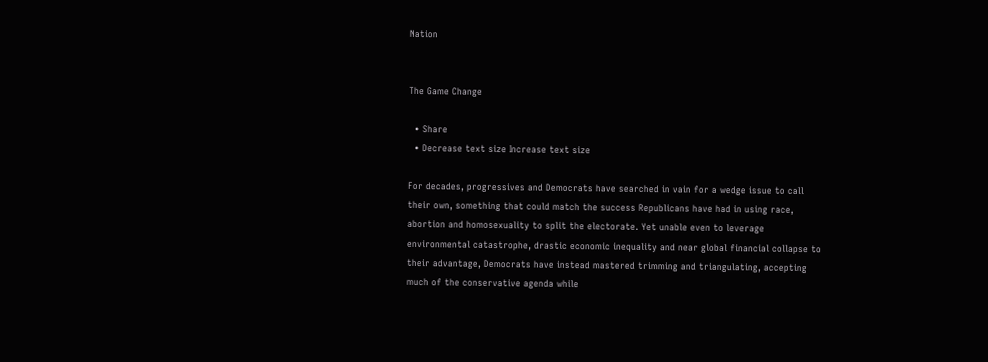Nation


The Game Change

  • Share
  • Decrease text size Increase text size

For decades, progressives and Democrats have searched in vain for a wedge issue to call their own, something that could match the success Republicans have had in using race, abortion and homosexuality to split the electorate. Yet unable even to leverage environmental catastrophe, drastic economic inequality and near global financial collapse to their advantage, Democrats have instead mastered trimming and triangulating, accepting much of the conservative agenda while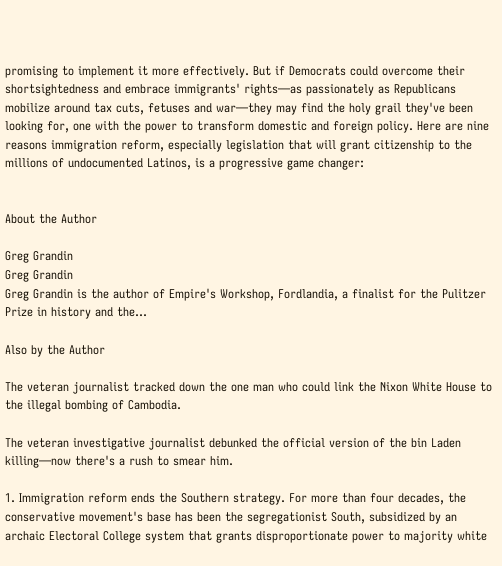promising to implement it more effectively. But if Democrats could overcome their shortsightedness and embrace immigrants' rights—as passionately as Republicans mobilize around tax cuts, fetuses and war—they may find the holy grail they've been looking for, one with the power to transform domestic and foreign policy. Here are nine reasons immigration reform, especially legislation that will grant citizenship to the millions of undocumented Latinos, is a progressive game changer:


About the Author

Greg Grandin
Greg Grandin
Greg Grandin is the author of Empire's Workshop, Fordlandia, a finalist for the Pulitzer Prize in history and the...

Also by the Author

The veteran journalist tracked down the one man who could link the Nixon White House to the illegal bombing of Cambodia.

The veteran investigative journalist debunked the official version of the bin Laden killing—now there's a rush to smear him.

1. Immigration reform ends the Southern strategy. For more than four decades, the conservative movement's base has been the segregationist South, subsidized by an archaic Electoral College system that grants disproportionate power to majority white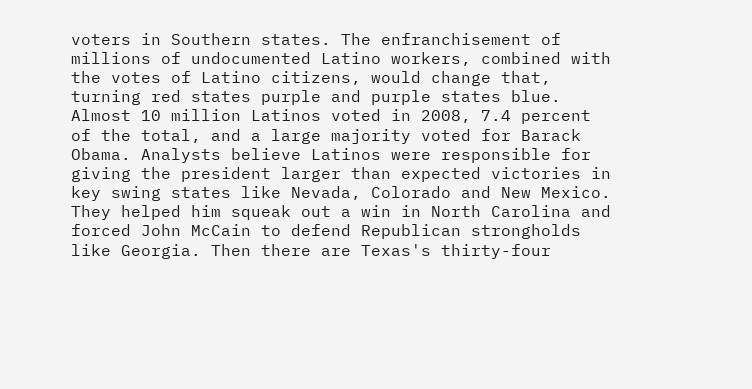voters in Southern states. The enfranchisement of millions of undocumented Latino workers, combined with the votes of Latino citizens, would change that, turning red states purple and purple states blue. Almost 10 million Latinos voted in 2008, 7.4 percent of the total, and a large majority voted for Barack Obama. Analysts believe Latinos were responsible for giving the president larger than expected victories in key swing states like Nevada, Colorado and New Mexico. They helped him squeak out a win in North Carolina and forced John McCain to defend Republican strongholds like Georgia. Then there are Texas's thirty-four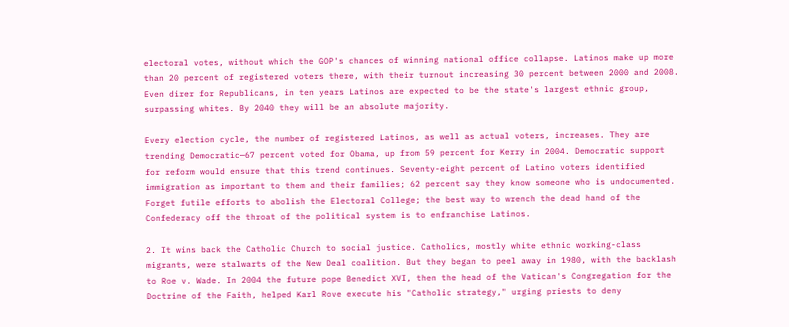electoral votes, without which the GOP's chances of winning national office collapse. Latinos make up more than 20 percent of registered voters there, with their turnout increasing 30 percent between 2000 and 2008. Even direr for Republicans, in ten years Latinos are expected to be the state's largest ethnic group, surpassing whites. By 2040 they will be an absolute majority.

Every election cycle, the number of registered Latinos, as well as actual voters, increases. They are trending Democratic—67 percent voted for Obama, up from 59 percent for Kerry in 2004. Democratic support for reform would ensure that this trend continues. Seventy-eight percent of Latino voters identified immigration as important to them and their families; 62 percent say they know someone who is undocumented. Forget futile efforts to abolish the Electoral College; the best way to wrench the dead hand of the Confederacy off the throat of the political system is to enfranchise Latinos.

2. It wins back the Catholic Church to social justice. Catholics, mostly white ethnic working-class migrants, were stalwarts of the New Deal coalition. But they began to peel away in 1980, with the backlash to Roe v. Wade. In 2004 the future pope Benedict XVI, then the head of the Vatican's Congregation for the Doctrine of the Faith, helped Karl Rove execute his "Catholic strategy," urging priests to deny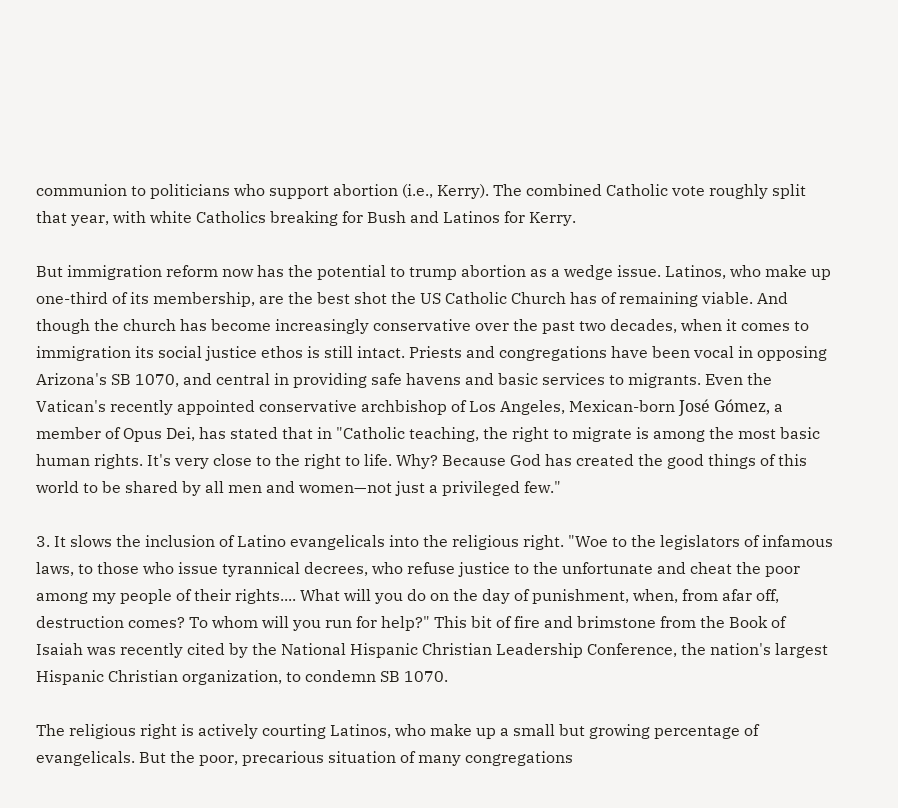communion to politicians who support abortion (i.e., Kerry). The combined Catholic vote roughly split that year, with white Catholics breaking for Bush and Latinos for Kerry.

But immigration reform now has the potential to trump abortion as a wedge issue. Latinos, who make up one-third of its membership, are the best shot the US Catholic Church has of remaining viable. And though the church has become increasingly conservative over the past two decades, when it comes to immigration its social justice ethos is still intact. Priests and congregations have been vocal in opposing Arizona's SB 1070, and central in providing safe havens and basic services to migrants. Even the Vatican's recently appointed conservative archbishop of Los Angeles, Mexican-born José Gómez, a member of Opus Dei, has stated that in "Catholic teaching, the right to migrate is among the most basic human rights. It's very close to the right to life. Why? Because God has created the good things of this world to be shared by all men and women—not just a privileged few."

3. It slows the inclusion of Latino evangelicals into the religious right. "Woe to the legislators of infamous laws, to those who issue tyrannical decrees, who refuse justice to the unfortunate and cheat the poor among my people of their rights.... What will you do on the day of punishment, when, from afar off, destruction comes? To whom will you run for help?" This bit of fire and brimstone from the Book of Isaiah was recently cited by the National Hispanic Christian Leadership Conference, the nation's largest Hispanic Christian organization, to condemn SB 1070.

The religious right is actively courting Latinos, who make up a small but growing percentage of evangelicals. But the poor, precarious situation of many congregations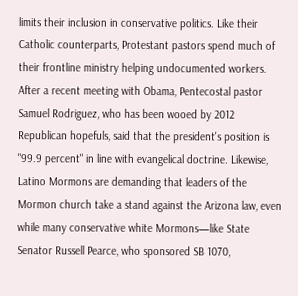limits their inclusion in conservative politics. Like their Catholic counterparts, Protestant pastors spend much of their frontline ministry helping undocumented workers. After a recent meeting with Obama, Pentecostal pastor Samuel Rodriguez, who has been wooed by 2012 Republican hopefuls, said that the president's position is "99.9 percent" in line with evangelical doctrine. Likewise, Latino Mormons are demanding that leaders of the Mormon church take a stand against the Arizona law, even while many conservative white Mormons—like State Senator Russell Pearce, who sponsored SB 1070,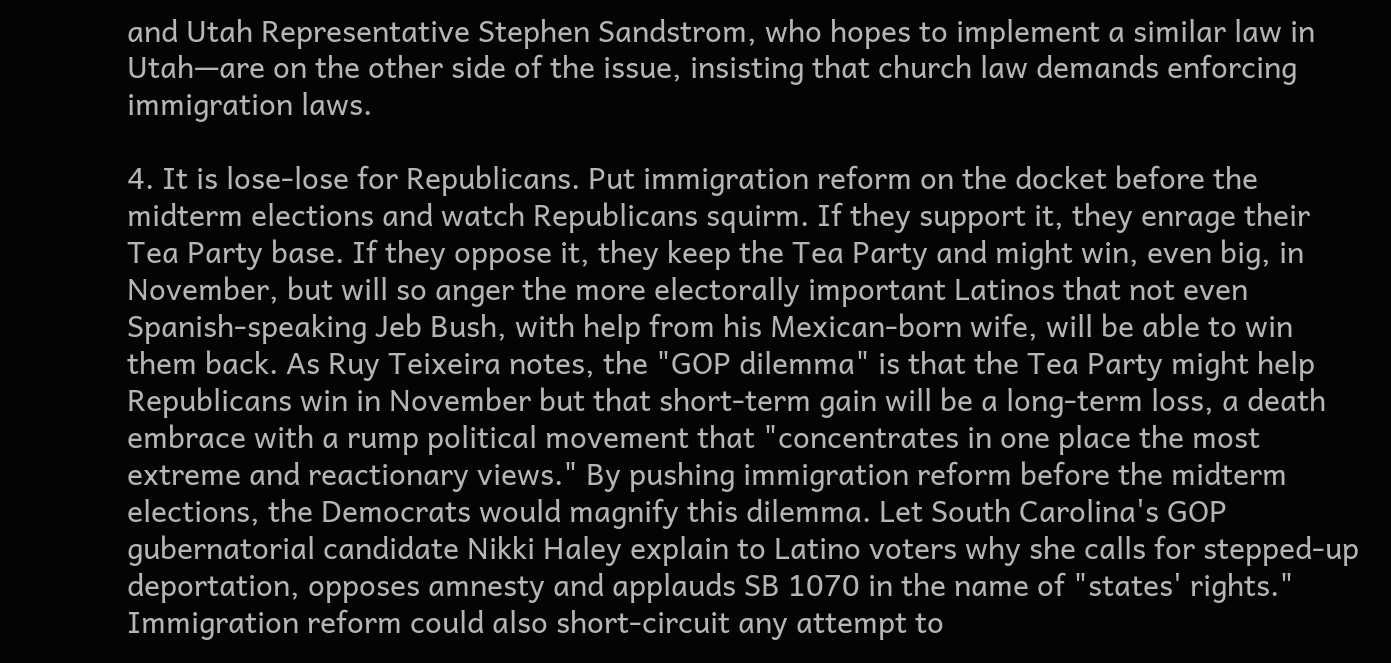and Utah Representative Stephen Sandstrom, who hopes to implement a similar law in Utah—are on the other side of the issue, insisting that church law demands enforcing immigration laws.

4. It is lose-lose for Republicans. Put immigration reform on the docket before the midterm elections and watch Republicans squirm. If they support it, they enrage their Tea Party base. If they oppose it, they keep the Tea Party and might win, even big, in November, but will so anger the more electorally important Latinos that not even Spanish-speaking Jeb Bush, with help from his Mexican-born wife, will be able to win them back. As Ruy Teixeira notes, the "GOP dilemma" is that the Tea Party might help Republicans win in November but that short-term gain will be a long-term loss, a death embrace with a rump political movement that "concentrates in one place the most extreme and reactionary views." By pushing immigration reform before the midterm elections, the Democrats would magnify this dilemma. Let South Carolina's GOP gubernatorial candidate Nikki Haley explain to Latino voters why she calls for stepped-up deportation, opposes amnesty and applauds SB 1070 in the name of "states' rights." Immigration reform could also short-circuit any attempt to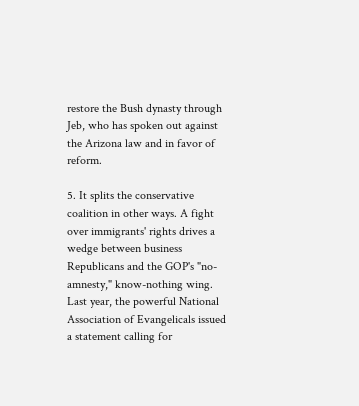restore the Bush dynasty through Jeb, who has spoken out against the Arizona law and in favor of reform.

5. It splits the conservative coalition in other ways. A fight over immigrants' rights drives a wedge between business Republicans and the GOP's "no-amnesty," know-nothing wing. Last year, the powerful National Association of Evangelicals issued a statement calling for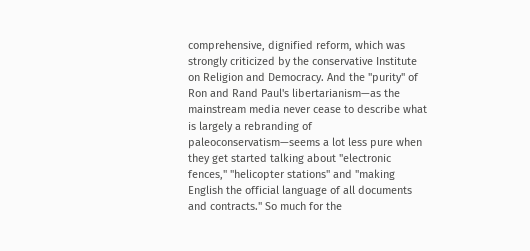comprehensive, dignified reform, which was strongly criticized by the conservative Institute on Religion and Democracy. And the "purity" of Ron and Rand Paul's libertarianism—as the mainstream media never cease to describe what is largely a rebranding of paleoconservatism—seems a lot less pure when they get started talking about "electronic fences," "helicopter stations" and "making English the official language of all documents and contracts." So much for the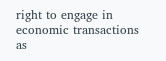right to engage in economic transactions as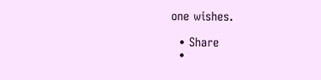one wishes.

  • Share
  •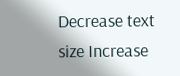Decrease text size Increase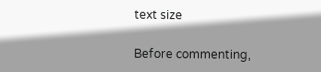text size

Before commenting,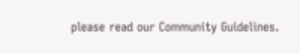please read our Community Guidelines.